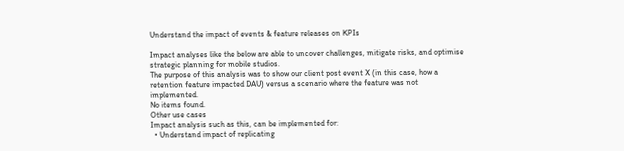Understand the impact of events & feature releases on KPIs

Impact analyses like the below are able to uncover challenges, mitigate risks, and optimise strategic planning for mobile studios.
The purpose of this analysis was to show our client post event X (in this case, how a retention feature impacted DAU) versus a scenario where the feature was not implemented.
No items found.
Other use cases
Impact analysis such as this, can be implemented for:
  • Understand impact of replicating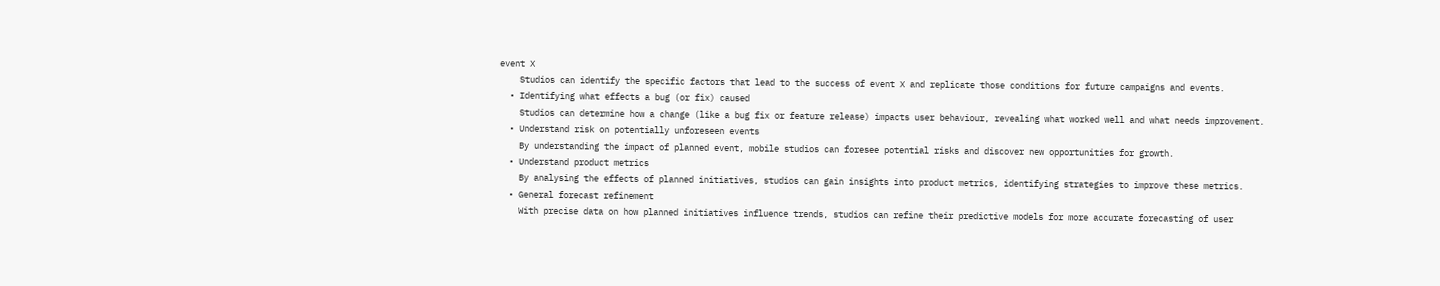event X
    Studios can identify the specific factors that lead to the success of event X and replicate those conditions for future campaigns and events.
  • Identifying what effects a bug (or fix) caused
    Studios can determine how a change (like a bug fix or feature release) impacts user behaviour, revealing what worked well and what needs improvement.
  • Understand risk on potentially unforeseen events
    By understanding the impact of planned event, mobile studios can foresee potential risks and discover new opportunities for growth.
  • Understand product metrics
    By analysing the effects of planned initiatives, studios can gain insights into product metrics, identifying strategies to improve these metrics.
  • General forecast refinement
    With precise data on how planned initiatives influence trends, studios can refine their predictive models for more accurate forecasting of user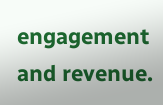engagement and revenue.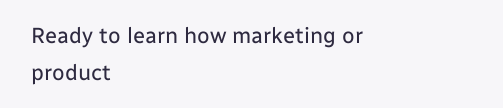Ready to learn how marketing or product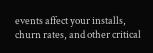events affect your installs, churn rates, and other critical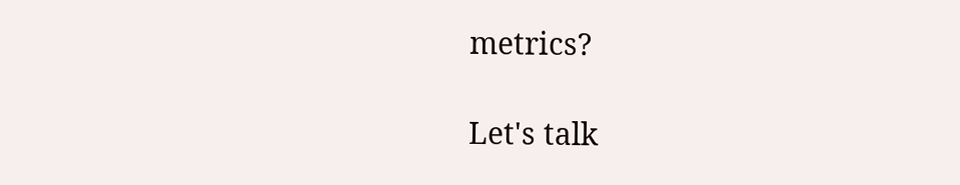metrics?

Let's talk